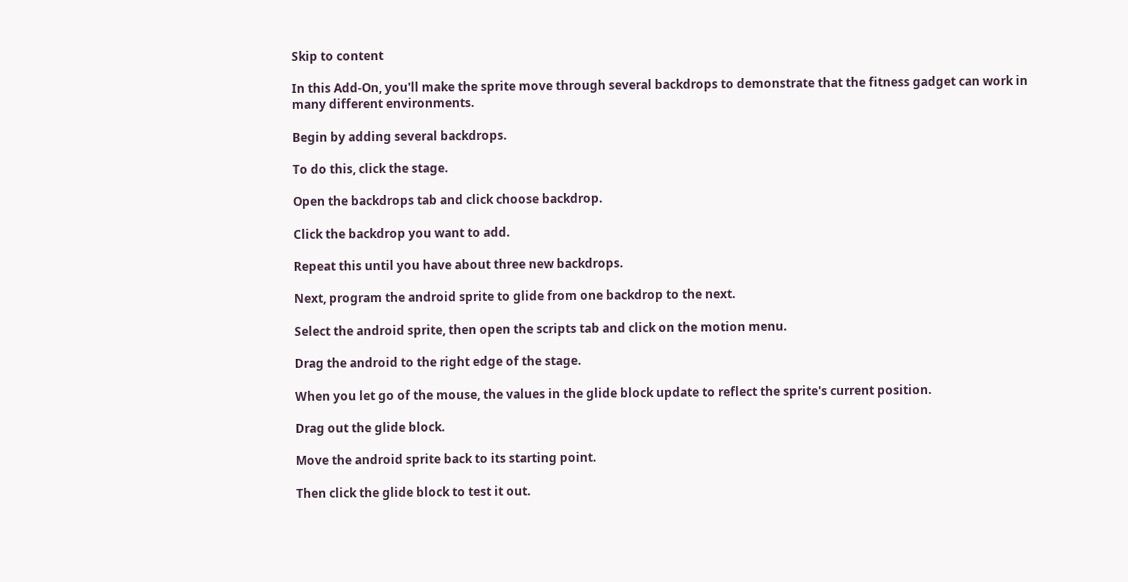Skip to content

In this Add-On, you'll make the sprite move through several backdrops to demonstrate that the fitness gadget can work in many different environments.

Begin by adding several backdrops.

To do this, click the stage.

Open the backdrops tab and click choose backdrop.

Click the backdrop you want to add.

Repeat this until you have about three new backdrops.

Next, program the android sprite to glide from one backdrop to the next.

Select the android sprite, then open the scripts tab and click on the motion menu.

Drag the android to the right edge of the stage.

When you let go of the mouse, the values in the glide block update to reflect the sprite's current position.

Drag out the glide block.

Move the android sprite back to its starting point.

Then click the glide block to test it out.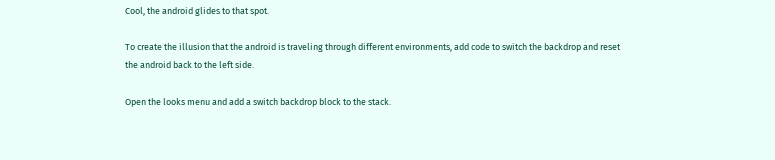Cool, the android glides to that spot.

To create the illusion that the android is traveling through different environments, add code to switch the backdrop and reset the android back to the left side.

Open the looks menu and add a switch backdrop block to the stack.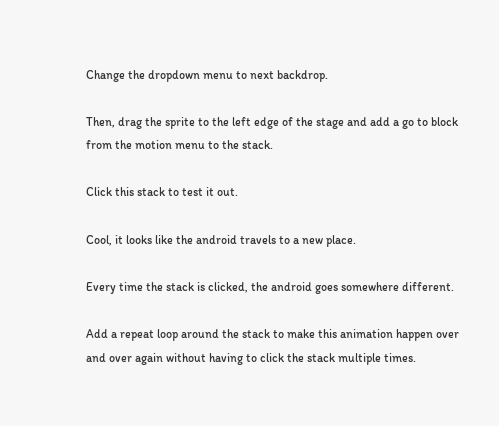Change the dropdown menu to next backdrop.

Then, drag the sprite to the left edge of the stage and add a go to block from the motion menu to the stack.

Click this stack to test it out.

Cool, it looks like the android travels to a new place.

Every time the stack is clicked, the android goes somewhere different.

Add a repeat loop around the stack to make this animation happen over and over again without having to click the stack multiple times.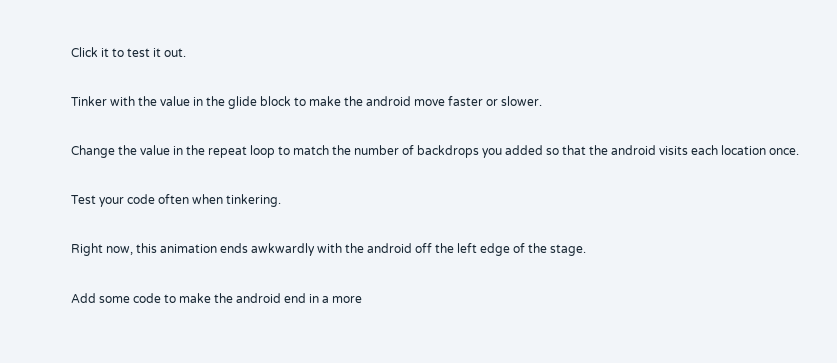Click it to test it out.

Tinker with the value in the glide block to make the android move faster or slower.

Change the value in the repeat loop to match the number of backdrops you added so that the android visits each location once.

Test your code often when tinkering.

Right now, this animation ends awkwardly with the android off the left edge of the stage.

Add some code to make the android end in a more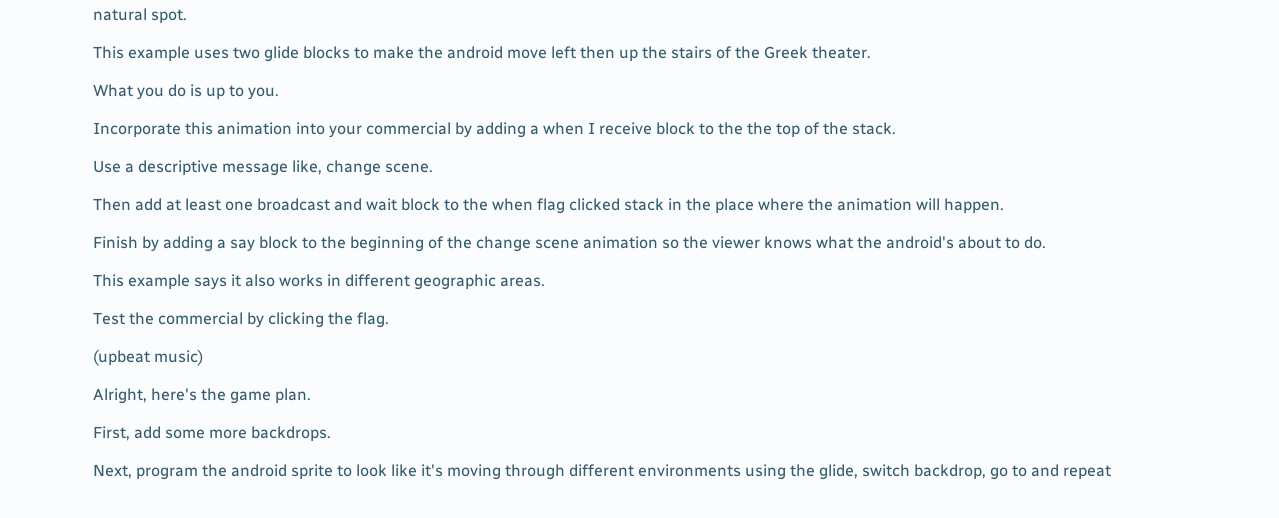natural spot.

This example uses two glide blocks to make the android move left then up the stairs of the Greek theater.

What you do is up to you.

Incorporate this animation into your commercial by adding a when I receive block to the the top of the stack.

Use a descriptive message like, change scene.

Then add at least one broadcast and wait block to the when flag clicked stack in the place where the animation will happen.

Finish by adding a say block to the beginning of the change scene animation so the viewer knows what the android's about to do.

This example says it also works in different geographic areas.

Test the commercial by clicking the flag.

(upbeat music)

Alright, here's the game plan.

First, add some more backdrops.

Next, program the android sprite to look like it's moving through different environments using the glide, switch backdrop, go to and repeat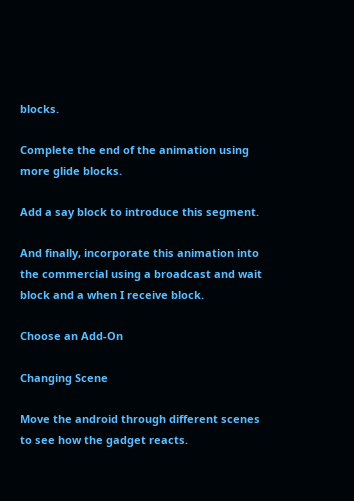blocks.

Complete the end of the animation using more glide blocks.

Add a say block to introduce this segment.

And finally, incorporate this animation into the commercial using a broadcast and wait block and a when I receive block.

Choose an Add-On

Changing Scene

Move the android through different scenes to see how the gadget reacts.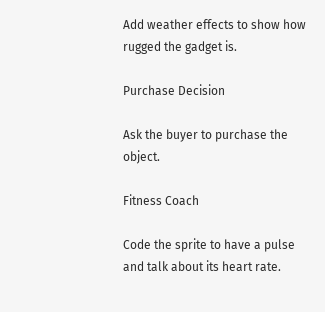Add weather effects to show how rugged the gadget is.

Purchase Decision

Ask the buyer to purchase the object.

Fitness Coach

Code the sprite to have a pulse and talk about its heart rate.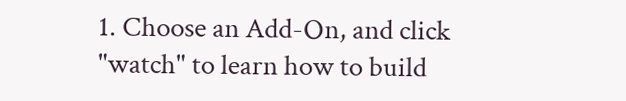1. Choose an Add-On, and click "watch" to learn how to build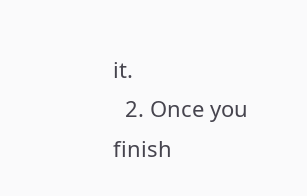it.
  2. Once you finish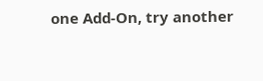one Add-On, try another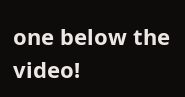one below the video!